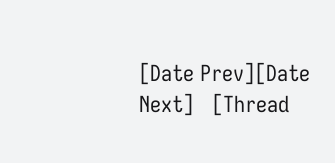[Date Prev][Date Next]   [Thread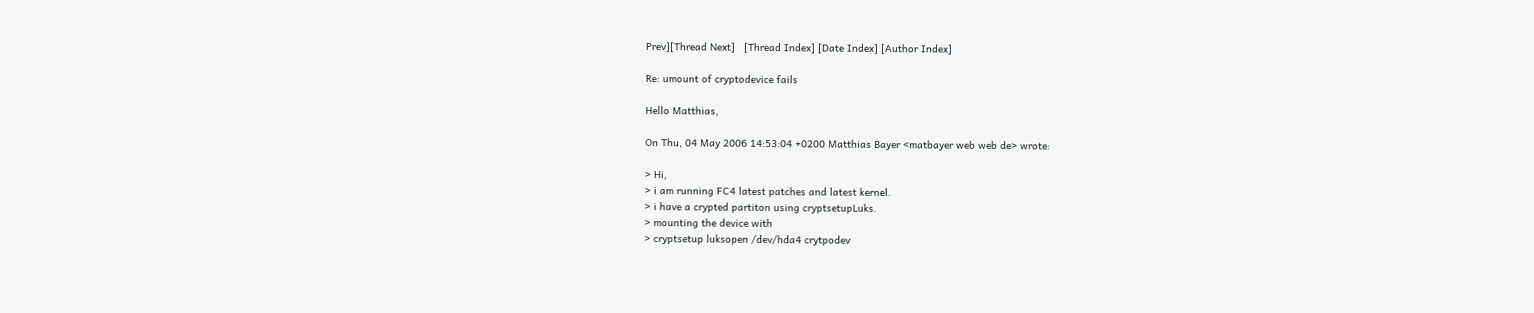Prev][Thread Next]   [Thread Index] [Date Index] [Author Index]

Re: umount of cryptodevice fails

Hello Matthias,

On Thu, 04 May 2006 14:53:04 +0200 Matthias Bayer <matbayer web web de> wrote:

> Hi,
> i am running FC4 latest patches and latest kernel.
> i have a crypted partiton using cryptsetupLuks.
> mounting the device with
> cryptsetup luksopen /dev/hda4 crytpodev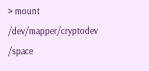> mount /dev/mapper/cryptodev /space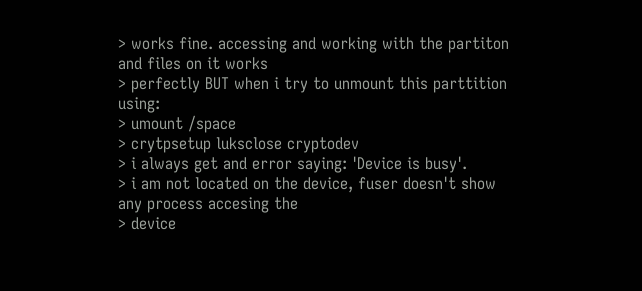> works fine. accessing and working with the partiton and files on it works
> perfectly BUT when i try to unmount this parttition using:
> umount /space
> crytpsetup luksclose cryptodev
> i always get and error saying: 'Device is busy'.
> i am not located on the device, fuser doesn't show any process accesing the
> device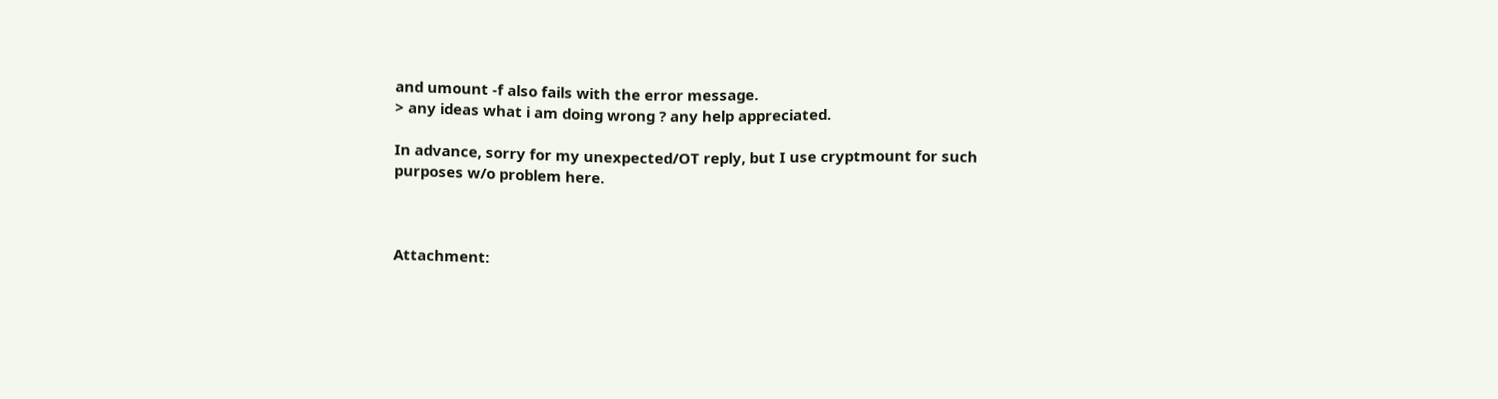and umount -f also fails with the error message.
> any ideas what i am doing wrong ? any help appreciated.

In advance, sorry for my unexpected/OT reply, but I use cryptmount for such
purposes w/o problem here.



Attachment: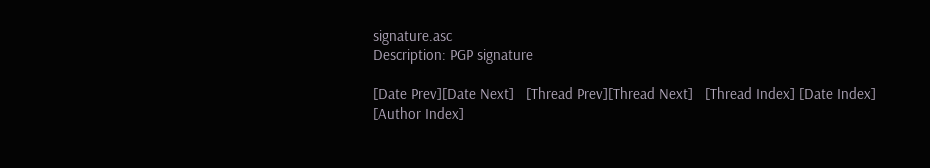signature.asc
Description: PGP signature

[Date Prev][Date Next]   [Thread Prev][Thread Next]   [Thread Index] [Date Index] [Author Index]